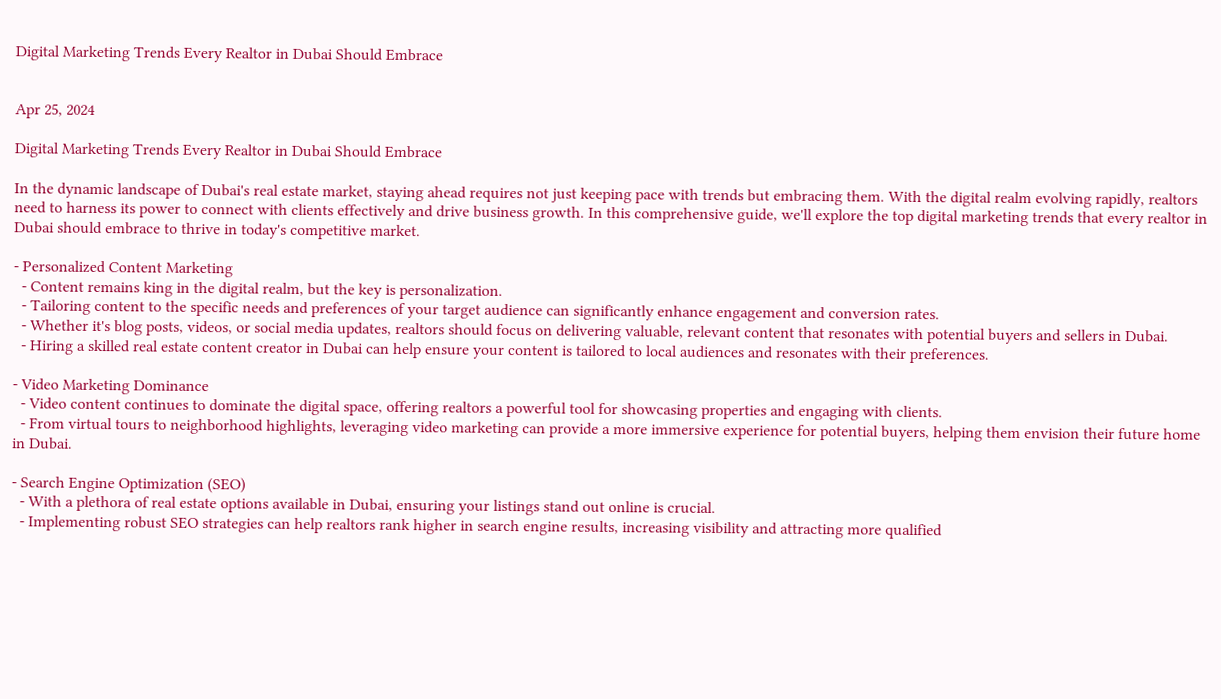Digital Marketing Trends Every Realtor in Dubai Should Embrace


Apr 25, 2024

Digital Marketing Trends Every Realtor in Dubai Should Embrace

In the dynamic landscape of Dubai's real estate market, staying ahead requires not just keeping pace with trends but embracing them. With the digital realm evolving rapidly, realtors need to harness its power to connect with clients effectively and drive business growth. In this comprehensive guide, we'll explore the top digital marketing trends that every realtor in Dubai should embrace to thrive in today's competitive market.

- Personalized Content Marketing
  - Content remains king in the digital realm, but the key is personalization.
  - Tailoring content to the specific needs and preferences of your target audience can significantly enhance engagement and conversion rates.
  - Whether it's blog posts, videos, or social media updates, realtors should focus on delivering valuable, relevant content that resonates with potential buyers and sellers in Dubai.
  - Hiring a skilled real estate content creator in Dubai can help ensure your content is tailored to local audiences and resonates with their preferences.

- Video Marketing Dominance
  - Video content continues to dominate the digital space, offering realtors a powerful tool for showcasing properties and engaging with clients.
  - From virtual tours to neighborhood highlights, leveraging video marketing can provide a more immersive experience for potential buyers, helping them envision their future home in Dubai.

- Search Engine Optimization (SEO)
  - With a plethora of real estate options available in Dubai, ensuring your listings stand out online is crucial.
  - Implementing robust SEO strategies can help realtors rank higher in search engine results, increasing visibility and attracting more qualified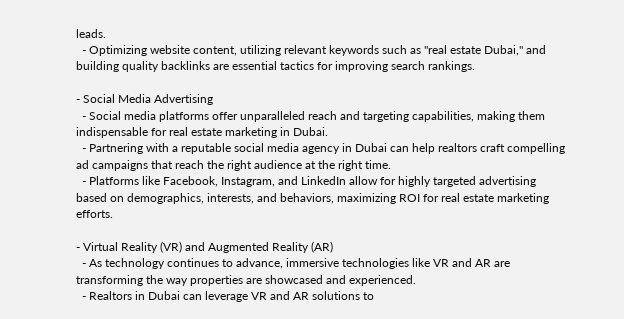leads.
  - Optimizing website content, utilizing relevant keywords such as "real estate Dubai," and building quality backlinks are essential tactics for improving search rankings.

- Social Media Advertising
  - Social media platforms offer unparalleled reach and targeting capabilities, making them indispensable for real estate marketing in Dubai.
  - Partnering with a reputable social media agency in Dubai can help realtors craft compelling ad campaigns that reach the right audience at the right time.
  - Platforms like Facebook, Instagram, and LinkedIn allow for highly targeted advertising based on demographics, interests, and behaviors, maximizing ROI for real estate marketing efforts.

- Virtual Reality (VR) and Augmented Reality (AR)
  - As technology continues to advance, immersive technologies like VR and AR are transforming the way properties are showcased and experienced.
  - Realtors in Dubai can leverage VR and AR solutions to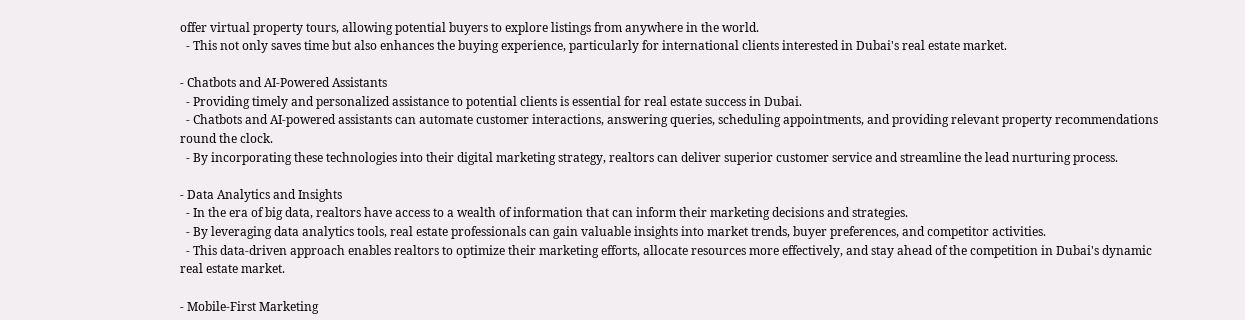offer virtual property tours, allowing potential buyers to explore listings from anywhere in the world.
  - This not only saves time but also enhances the buying experience, particularly for international clients interested in Dubai's real estate market.

- Chatbots and AI-Powered Assistants
  - Providing timely and personalized assistance to potential clients is essential for real estate success in Dubai.
  - Chatbots and AI-powered assistants can automate customer interactions, answering queries, scheduling appointments, and providing relevant property recommendations round the clock.
  - By incorporating these technologies into their digital marketing strategy, realtors can deliver superior customer service and streamline the lead nurturing process.

- Data Analytics and Insights
  - In the era of big data, realtors have access to a wealth of information that can inform their marketing decisions and strategies.
  - By leveraging data analytics tools, real estate professionals can gain valuable insights into market trends, buyer preferences, and competitor activities.
  - This data-driven approach enables realtors to optimize their marketing efforts, allocate resources more effectively, and stay ahead of the competition in Dubai's dynamic real estate market.

- Mobile-First Marketing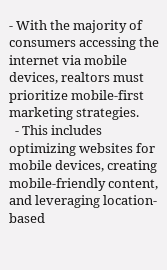- With the majority of consumers accessing the internet via mobile devices, realtors must prioritize mobile-first marketing strategies.
  - This includes optimizing websites for mobile devices, creating mobile-friendly content, and leveraging location-based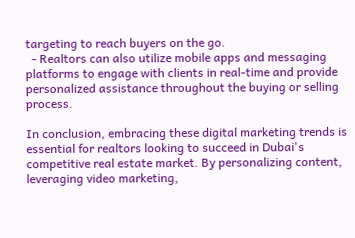targeting to reach buyers on the go.
  - Realtors can also utilize mobile apps and messaging platforms to engage with clients in real-time and provide personalized assistance throughout the buying or selling process.

In conclusion, embracing these digital marketing trends is essential for realtors looking to succeed in Dubai's competitive real estate market. By personalizing content, leveraging video marketing,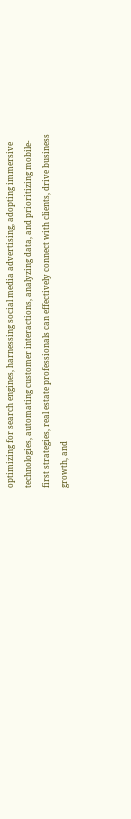optimizing for search engines, harnessing social media advertising, adopting immersive technologies, automating customer interactions, analyzing data, and prioritizing mobile-first strategies, real estate professionals can effectively connect with clients, drive business growth, and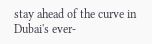stay ahead of the curve in Dubai's ever-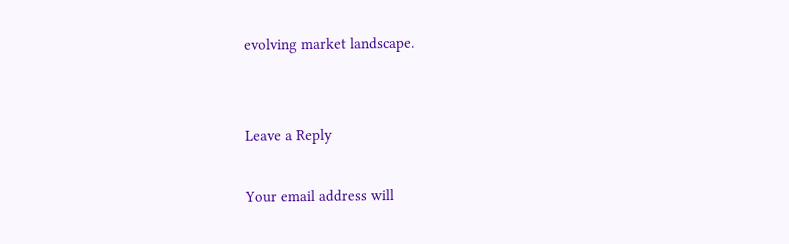evolving market landscape.


Leave a Reply

Your email address will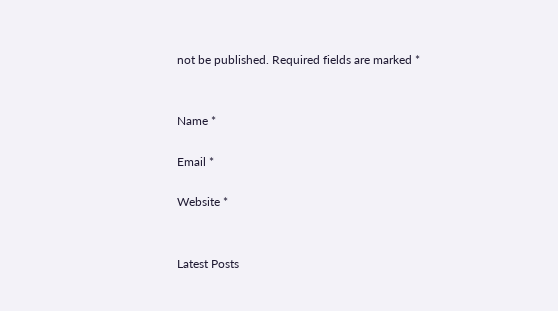not be published. Required fields are marked *


Name *

Email *

Website *


Latest Posts